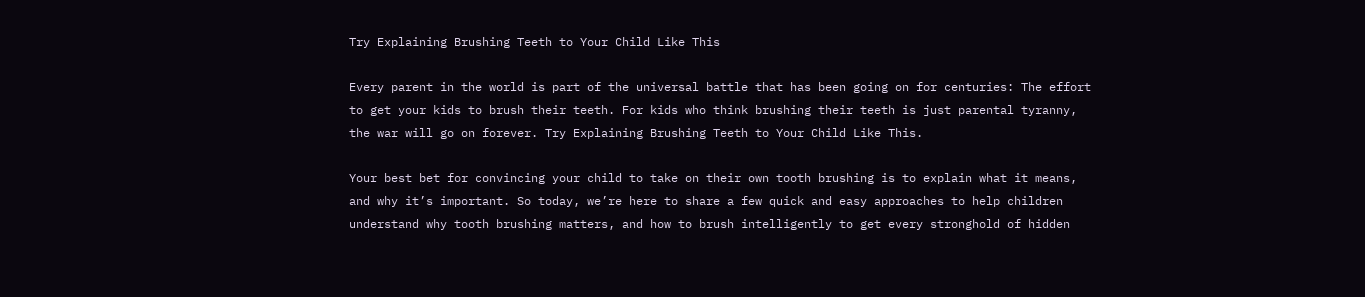Try Explaining Brushing Teeth to Your Child Like This

Every parent in the world is part of the universal battle that has been going on for centuries: The effort to get your kids to brush their teeth. For kids who think brushing their teeth is just parental tyranny, the war will go on forever. Try Explaining Brushing Teeth to Your Child Like This.

Your best bet for convincing your child to take on their own tooth brushing is to explain what it means, and why it’s important. So today, we’re here to share a few quick and easy approaches to help children understand why tooth brushing matters, and how to brush intelligently to get every stronghold of hidden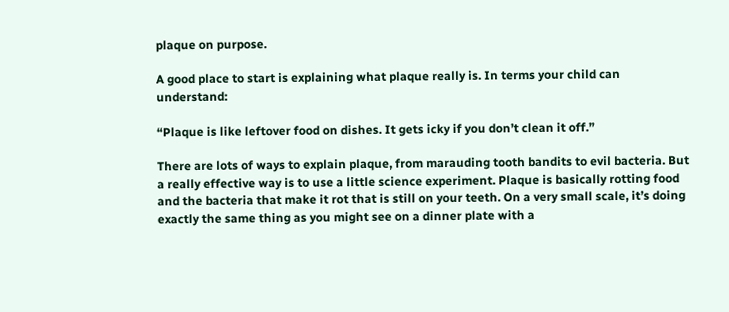plaque on purpose.

A good place to start is explaining what plaque really is. In terms your child can understand:

“Plaque is like leftover food on dishes. It gets icky if you don’t clean it off.”

There are lots of ways to explain plaque, from marauding tooth bandits to evil bacteria. But a really effective way is to use a little science experiment. Plaque is basically rotting food and the bacteria that make it rot that is still on your teeth. On a very small scale, it’s doing exactly the same thing as you might see on a dinner plate with a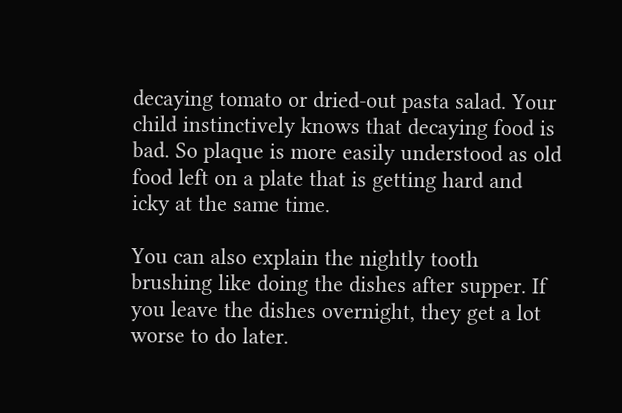decaying tomato or dried-out pasta salad. Your child instinctively knows that decaying food is bad. So plaque is more easily understood as old food left on a plate that is getting hard and icky at the same time.

You can also explain the nightly tooth brushing like doing the dishes after supper. If you leave the dishes overnight, they get a lot worse to do later.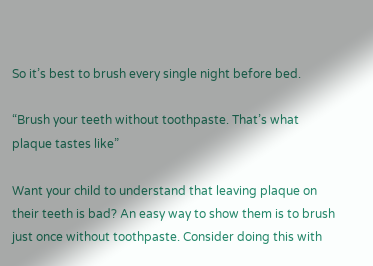So it’s best to brush every single night before bed.

“Brush your teeth without toothpaste. That’s what plaque tastes like”

Want your child to understand that leaving plaque on their teeth is bad? An easy way to show them is to brush just once without toothpaste. Consider doing this with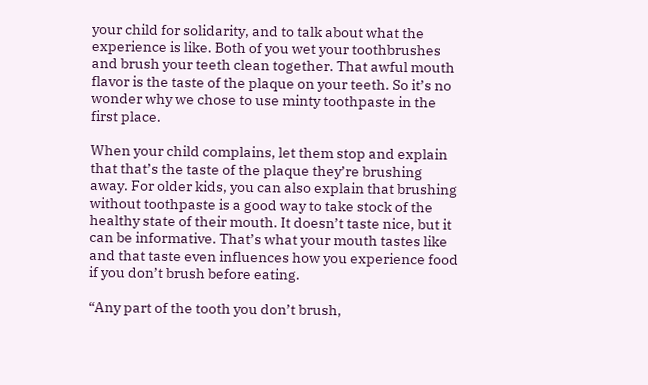your child for solidarity, and to talk about what the experience is like. Both of you wet your toothbrushes and brush your teeth clean together. That awful mouth flavor is the taste of the plaque on your teeth. So it’s no wonder why we chose to use minty toothpaste in the first place.

When your child complains, let them stop and explain that that’s the taste of the plaque they’re brushing away. For older kids, you can also explain that brushing without toothpaste is a good way to take stock of the healthy state of their mouth. It doesn’t taste nice, but it can be informative. That’s what your mouth tastes like and that taste even influences how you experience food if you don’t brush before eating.

“Any part of the tooth you don’t brush,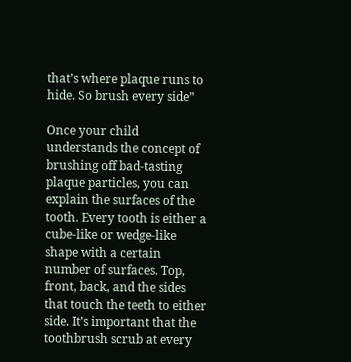that’s where plaque runs to hide. So brush every side”

Once your child understands the concept of brushing off bad-tasting plaque particles, you can explain the surfaces of the tooth. Every tooth is either a cube-like or wedge-like shape with a certain number of surfaces. Top, front, back, and the sides that touch the teeth to either side. It’s important that the toothbrush scrub at every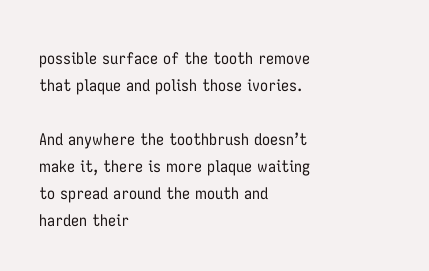possible surface of the tooth remove that plaque and polish those ivories.

And anywhere the toothbrush doesn’t make it, there is more plaque waiting to spread around the mouth and harden their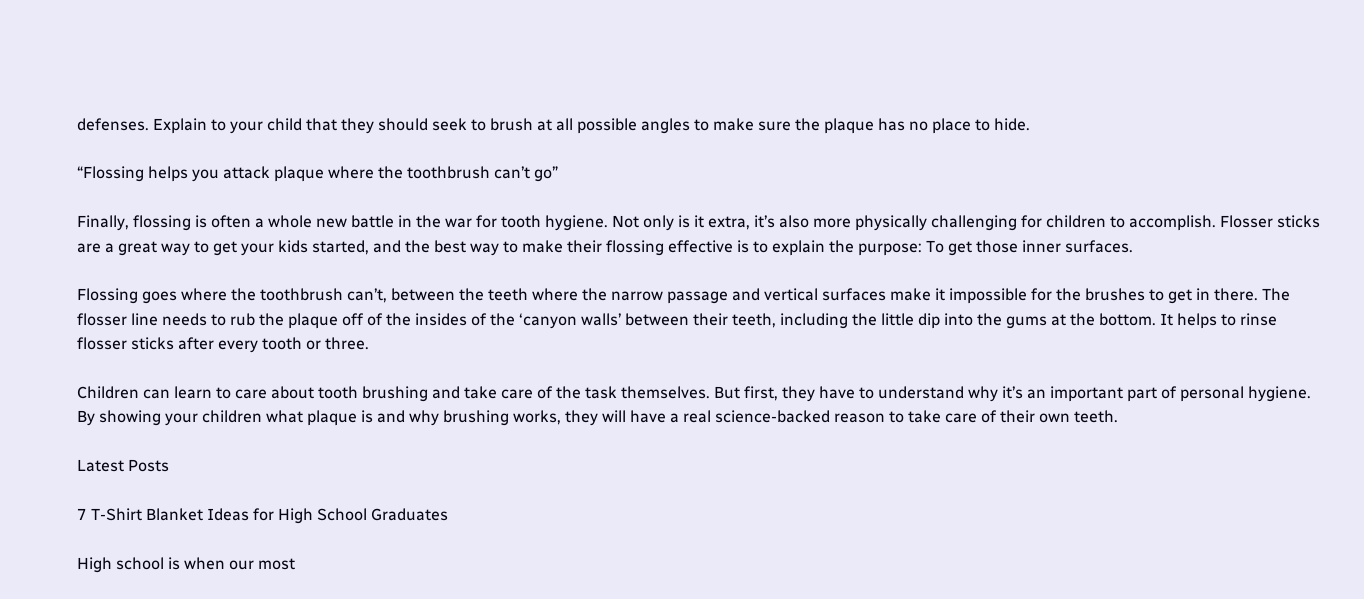defenses. Explain to your child that they should seek to brush at all possible angles to make sure the plaque has no place to hide.

“Flossing helps you attack plaque where the toothbrush can’t go”

Finally, flossing is often a whole new battle in the war for tooth hygiene. Not only is it extra, it’s also more physically challenging for children to accomplish. Flosser sticks are a great way to get your kids started, and the best way to make their flossing effective is to explain the purpose: To get those inner surfaces.

Flossing goes where the toothbrush can’t, between the teeth where the narrow passage and vertical surfaces make it impossible for the brushes to get in there. The flosser line needs to rub the plaque off of the insides of the ‘canyon walls’ between their teeth, including the little dip into the gums at the bottom. It helps to rinse flosser sticks after every tooth or three.

Children can learn to care about tooth brushing and take care of the task themselves. But first, they have to understand why it’s an important part of personal hygiene. By showing your children what plaque is and why brushing works, they will have a real science-backed reason to take care of their own teeth.

Latest Posts

7 T-Shirt Blanket Ideas for High School Graduates

High school is when our most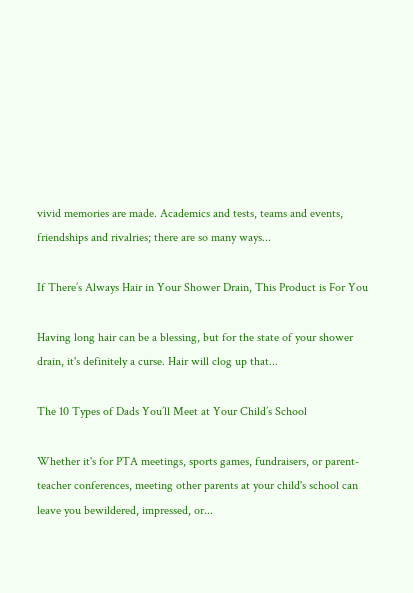vivid memories are made. Academics and tests, teams and events, friendships and rivalries; there are so many ways...

If There’s Always Hair in Your Shower Drain, This Product is For You

Having long hair can be a blessing, but for the state of your shower drain, it's definitely a curse. Hair will clog up that...

The 10 Types of Dads You’ll Meet at Your Child’s School

Whether it's for PTA meetings, sports games, fundraisers, or parent-teacher conferences, meeting other parents at your child's school can leave you bewildered, impressed, or...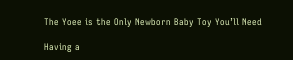The Yoee is the Only Newborn Baby Toy You’ll Need

Having a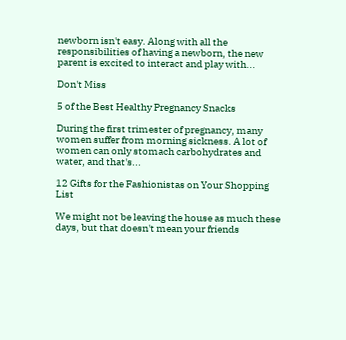newborn isn't easy. Along with all the responsibilities of having a newborn, the new parent is excited to interact and play with...

Don't Miss

5 of the Best Healthy Pregnancy Snacks

During the first trimester of pregnancy, many women suffer from morning sickness. A lot of women can only stomach carbohydrates and water, and that's...

12 Gifts for the Fashionistas on Your Shopping List

We might not be leaving the house as much these days, but that doesn't mean your friends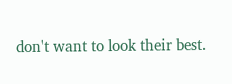don't want to look their best.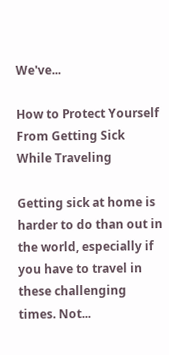We've...

How to Protect Yourself From Getting Sick While Traveling

Getting sick at home is harder to do than out in the world, especially if you have to travel in these challenging times. Not...